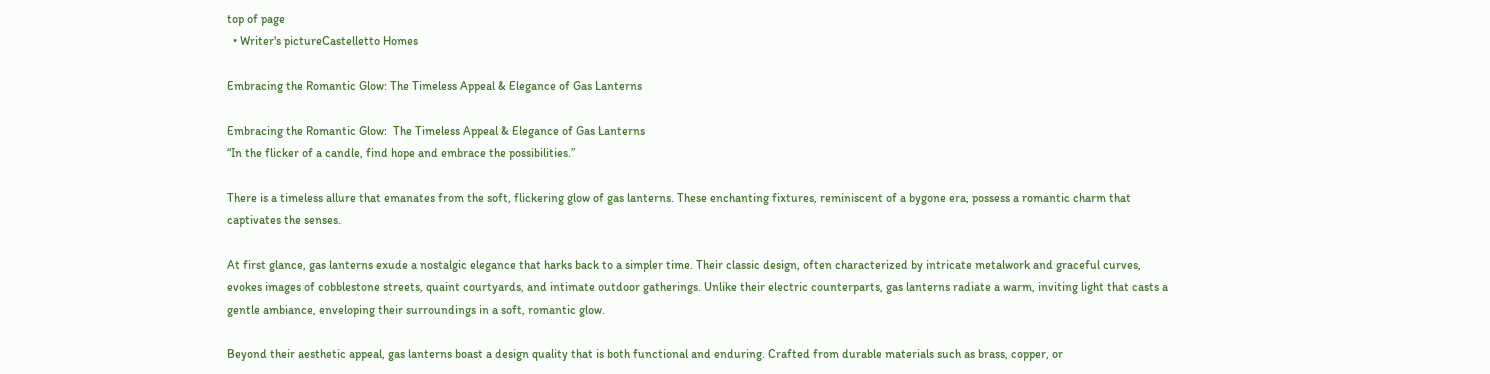top of page
  • Writer's pictureCastelletto Homes

Embracing the Romantic Glow: The Timeless Appeal & Elegance of Gas Lanterns

Embracing the Romantic Glow:  The Timeless Appeal & Elegance of Gas Lanterns
“In the flicker of a candle, find hope and embrace the possibilities.”

There is a timeless allure that emanates from the soft, flickering glow of gas lanterns. These enchanting fixtures, reminiscent of a bygone era, possess a romantic charm that captivates the senses.

At first glance, gas lanterns exude a nostalgic elegance that harks back to a simpler time. Their classic design, often characterized by intricate metalwork and graceful curves, evokes images of cobblestone streets, quaint courtyards, and intimate outdoor gatherings. Unlike their electric counterparts, gas lanterns radiate a warm, inviting light that casts a gentle ambiance, enveloping their surroundings in a soft, romantic glow.

Beyond their aesthetic appeal, gas lanterns boast a design quality that is both functional and enduring. Crafted from durable materials such as brass, copper, or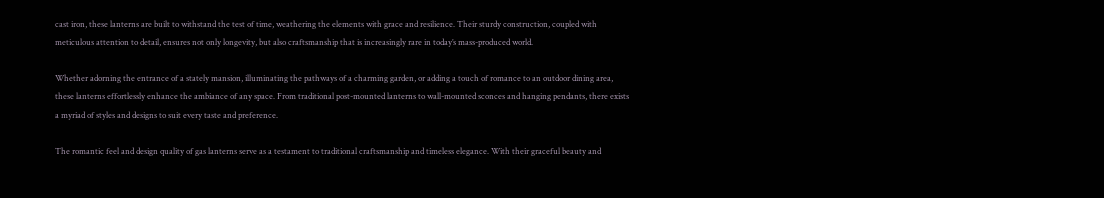cast iron, these lanterns are built to withstand the test of time, weathering the elements with grace and resilience. Their sturdy construction, coupled with meticulous attention to detail, ensures not only longevity, but also craftsmanship that is increasingly rare in today’s mass-produced world.

Whether adorning the entrance of a stately mansion, illuminating the pathways of a charming garden, or adding a touch of romance to an outdoor dining area, these lanterns effortlessly enhance the ambiance of any space. From traditional post-mounted lanterns to wall-mounted sconces and hanging pendants, there exists a myriad of styles and designs to suit every taste and preference.

The romantic feel and design quality of gas lanterns serve as a testament to traditional craftsmanship and timeless elegance. With their graceful beauty and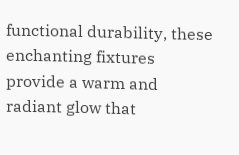functional durability, these enchanting fixtures provide a warm and radiant glow that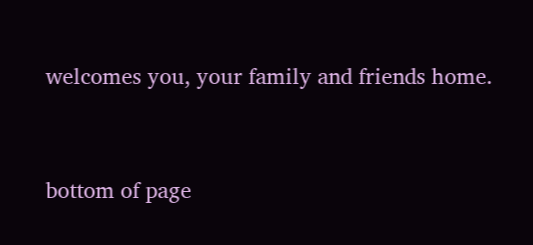welcomes you, your family and friends home.



bottom of page